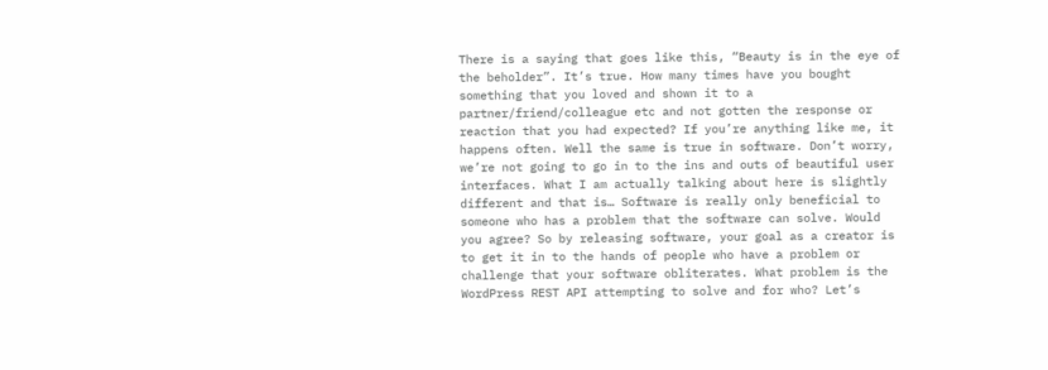There is a saying that goes like this, “Beauty is in the eye of the beholder”. It’s true. How many times have you bought something that you loved and shown it to a partner/friend/colleague etc and not gotten the response or reaction that you had expected? If you’re anything like me, it happens often. Well the same is true in software. Don’t worry, we’re not going to go in to the ins and outs of beautiful user interfaces. What I am actually talking about here is slightly different and that is… Software is really only beneficial to someone who has a problem that the software can solve. Would you agree? So by releasing software, your goal as a creator is to get it in to the hands of people who have a problem or challenge that your software obliterates. What problem is the WordPress REST API attempting to solve and for who? Let’s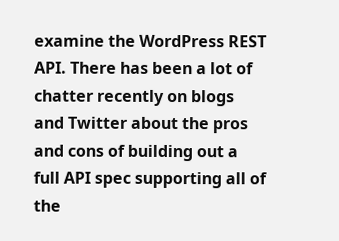examine the WordPress REST API. There has been a lot of chatter recently on blogs and Twitter about the pros and cons of building out a full API spec supporting all of the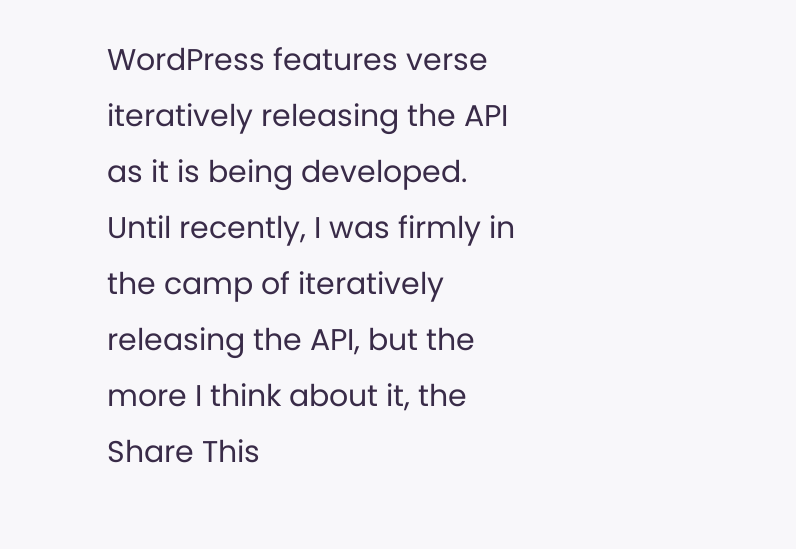WordPress features verse iteratively releasing the API as it is being developed. Until recently, I was firmly in the camp of iteratively releasing the API, but the more I think about it, the
Share This